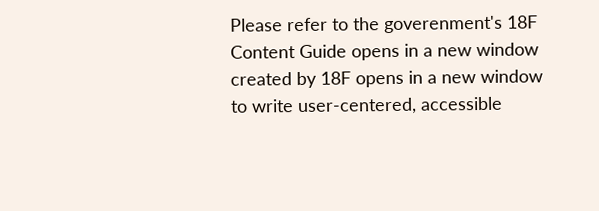Please refer to the goverenment's 18F Content Guide opens in a new window created by 18F opens in a new window to write user-centered, accessible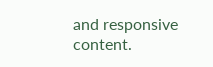and responsive content.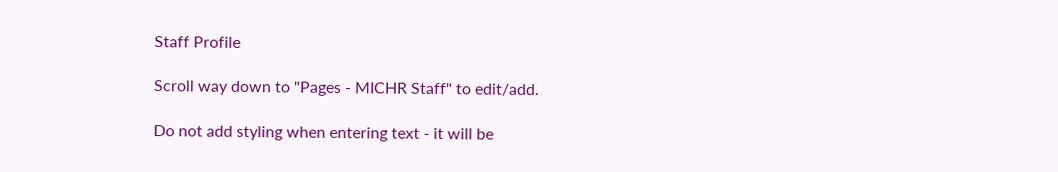Staff Profile

Scroll way down to "Pages - MICHR Staff" to edit/add.

Do not add styling when entering text - it will be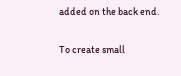added on the back end.

To create small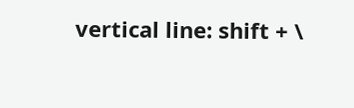vertical line: shift + \